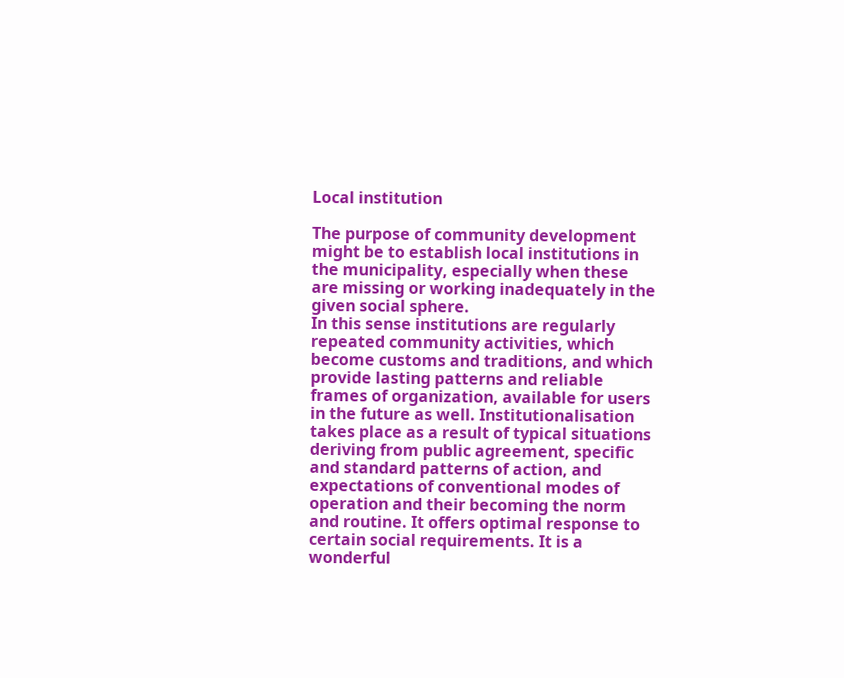Local institution

The purpose of community development might be to establish local institutions in the municipality, especially when these are missing or working inadequately in the given social sphere.
In this sense institutions are regularly repeated community activities, which become customs and traditions, and which provide lasting patterns and reliable frames of organization, available for users in the future as well. Institutionalisation takes place as a result of typical situations deriving from public agreement, specific and standard patterns of action, and expectations of conventional modes of operation and their becoming the norm and routine. It offers optimal response to certain social requirements. It is a wonderful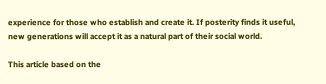experience for those who establish and create it. If posterity finds it useful, new generations will accept it as a natural part of their social world.

This article based on the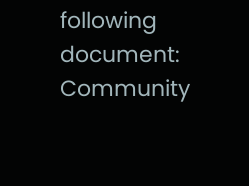following document: Community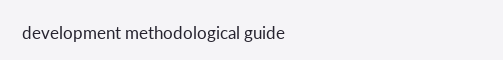development methodological guide